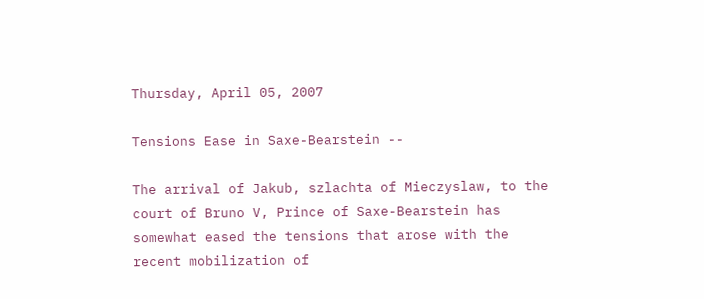Thursday, April 05, 2007

Tensions Ease in Saxe-Bearstein --

The arrival of Jakub, szlachta of Mieczyslaw, to the court of Bruno V, Prince of Saxe-Bearstein has somewhat eased the tensions that arose with the recent mobilization of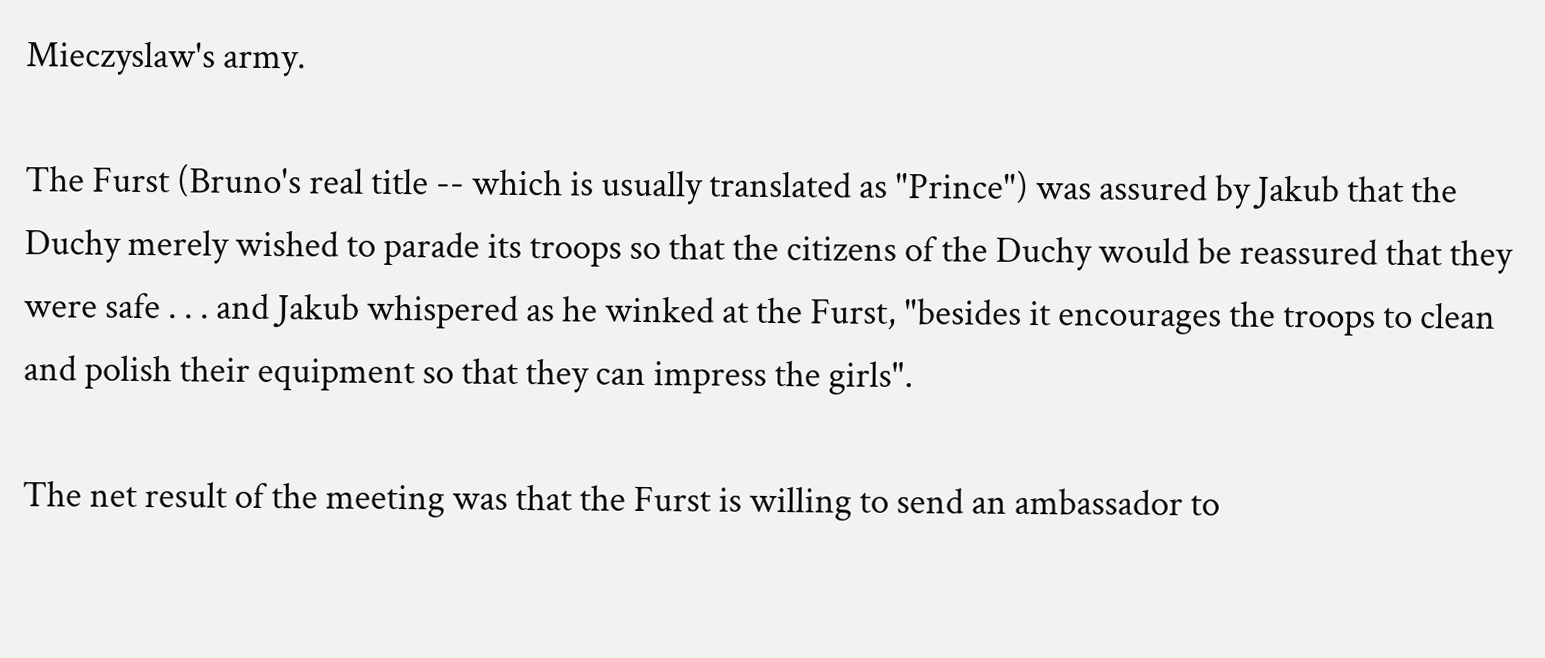Mieczyslaw's army.

The Furst (Bruno's real title -- which is usually translated as "Prince") was assured by Jakub that the Duchy merely wished to parade its troops so that the citizens of the Duchy would be reassured that they were safe . . . and Jakub whispered as he winked at the Furst, "besides it encourages the troops to clean and polish their equipment so that they can impress the girls".

The net result of the meeting was that the Furst is willing to send an ambassador to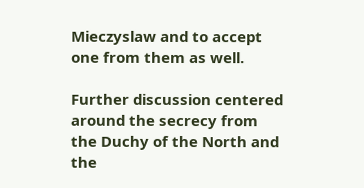Mieczyslaw and to accept one from them as well.

Further discussion centered around the secrecy from the Duchy of the North and the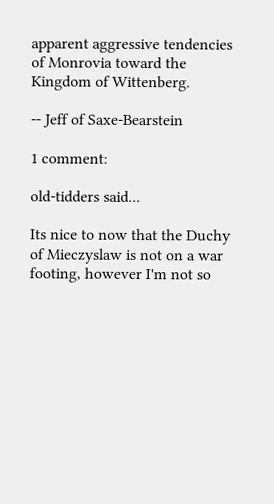apparent aggressive tendencies of Monrovia toward the Kingdom of Wittenberg.

-- Jeff of Saxe-Bearstein

1 comment:

old-tidders said...

Its nice to now that the Duchy of Mieczyslaw is not on a war footing, however I'm not so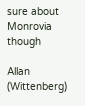sure about Monrovia though

Allan (Wittenberg)